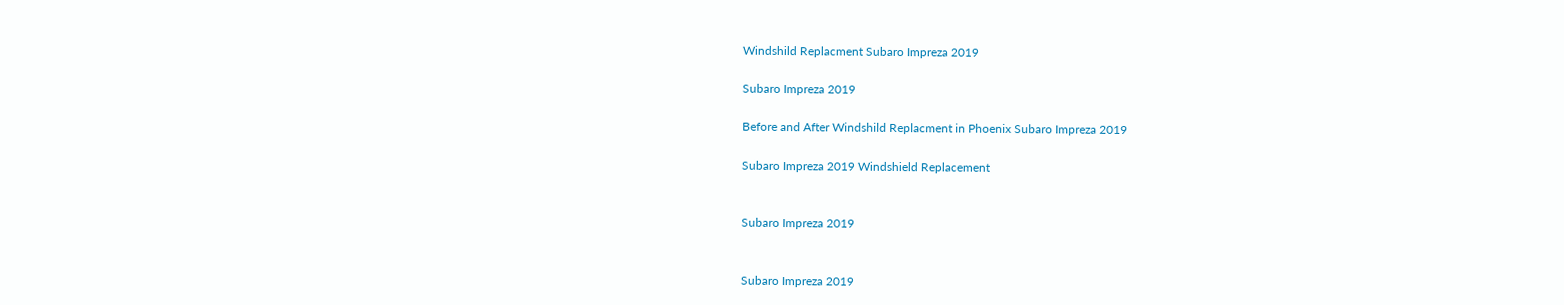Windshild Replacment Subaro Impreza 2019

Subaro Impreza 2019

Before and After Windshild Replacment in Phoenix Subaro Impreza 2019

Subaro Impreza 2019 Windshield Replacement


Subaro Impreza 2019


Subaro Impreza 2019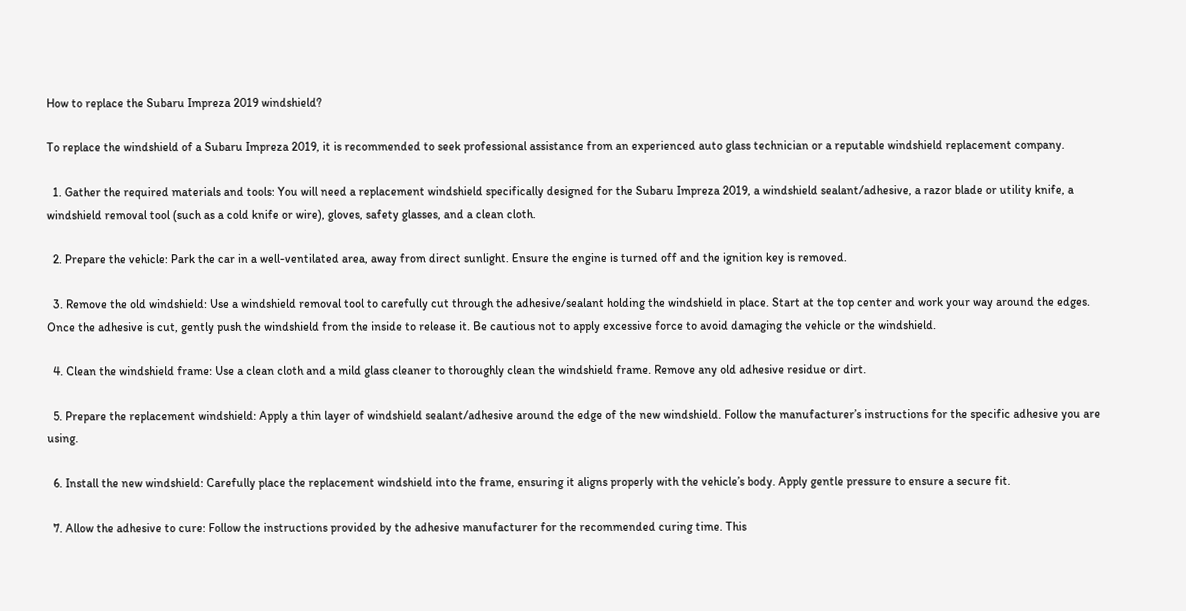How to replace the Subaru Impreza 2019 windshield?

To replace the windshield of a Subaru Impreza 2019, it is recommended to seek professional assistance from an experienced auto glass technician or a reputable windshield replacement company.

  1. Gather the required materials and tools: You will need a replacement windshield specifically designed for the Subaru Impreza 2019, a windshield sealant/adhesive, a razor blade or utility knife, a windshield removal tool (such as a cold knife or wire), gloves, safety glasses, and a clean cloth.

  2. Prepare the vehicle: Park the car in a well-ventilated area, away from direct sunlight. Ensure the engine is turned off and the ignition key is removed.

  3. Remove the old windshield: Use a windshield removal tool to carefully cut through the adhesive/sealant holding the windshield in place. Start at the top center and work your way around the edges. Once the adhesive is cut, gently push the windshield from the inside to release it. Be cautious not to apply excessive force to avoid damaging the vehicle or the windshield.

  4. Clean the windshield frame: Use a clean cloth and a mild glass cleaner to thoroughly clean the windshield frame. Remove any old adhesive residue or dirt.

  5. Prepare the replacement windshield: Apply a thin layer of windshield sealant/adhesive around the edge of the new windshield. Follow the manufacturer’s instructions for the specific adhesive you are using.

  6. Install the new windshield: Carefully place the replacement windshield into the frame, ensuring it aligns properly with the vehicle’s body. Apply gentle pressure to ensure a secure fit.

  7. Allow the adhesive to cure: Follow the instructions provided by the adhesive manufacturer for the recommended curing time. This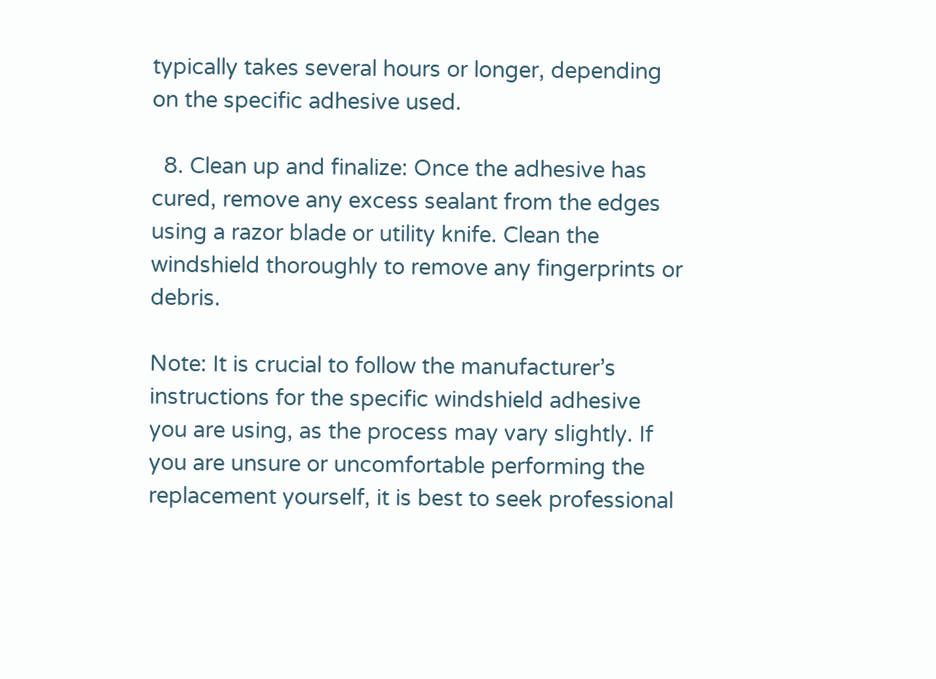typically takes several hours or longer, depending on the specific adhesive used.

  8. Clean up and finalize: Once the adhesive has cured, remove any excess sealant from the edges using a razor blade or utility knife. Clean the windshield thoroughly to remove any fingerprints or debris.

Note: It is crucial to follow the manufacturer’s instructions for the specific windshield adhesive you are using, as the process may vary slightly. If you are unsure or uncomfortable performing the replacement yourself, it is best to seek professional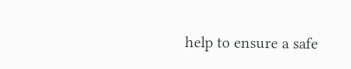help to ensure a safe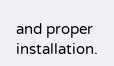and proper installation.